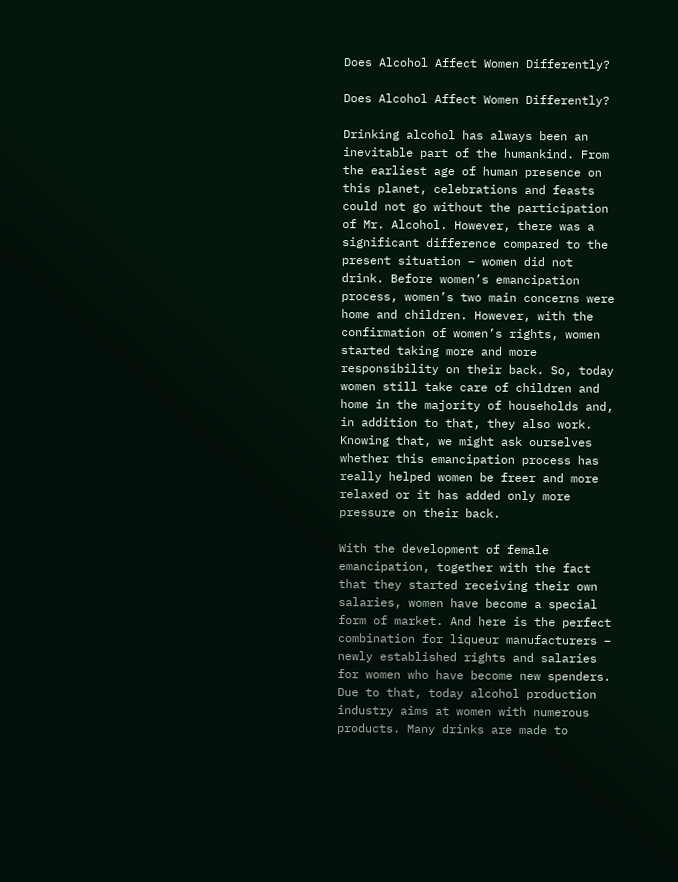Does Alcohol Affect Women Differently?

Does Alcohol Affect Women Differently?

Drinking alcohol has always been an inevitable part of the humankind. From the earliest age of human presence on this planet, celebrations and feasts could not go without the participation of Mr. Alcohol. However, there was a significant difference compared to the present situation – women did not drink. Before women’s emancipation process, women’s two main concerns were home and children. However, with the confirmation of women’s rights, women started taking more and more responsibility on their back. So, today women still take care of children and home in the majority of households and, in addition to that, they also work. Knowing that, we might ask ourselves whether this emancipation process has really helped women be freer and more relaxed or it has added only more pressure on their back.

With the development of female emancipation, together with the fact that they started receiving their own salaries, women have become a special form of market. And here is the perfect combination for liqueur manufacturers – newly established rights and salaries for women who have become new spenders. Due to that, today alcohol production industry aims at women with numerous products. Many drinks are made to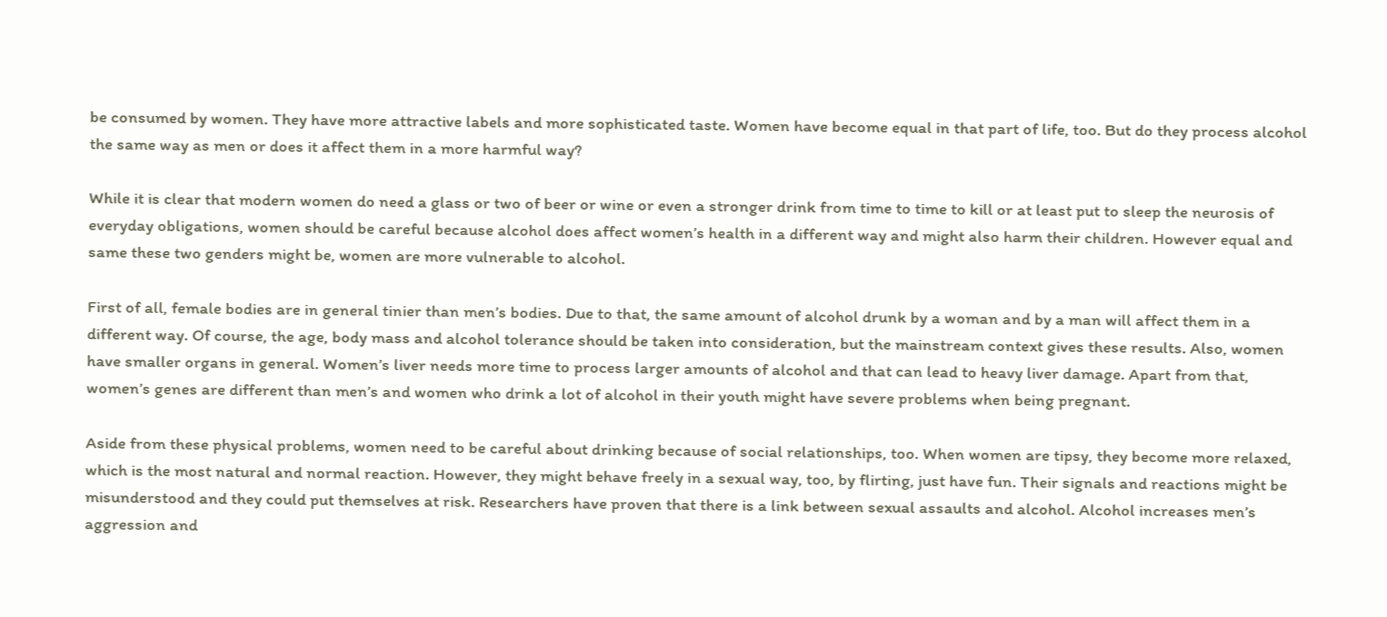be consumed by women. They have more attractive labels and more sophisticated taste. Women have become equal in that part of life, too. But do they process alcohol the same way as men or does it affect them in a more harmful way?

While it is clear that modern women do need a glass or two of beer or wine or even a stronger drink from time to time to kill or at least put to sleep the neurosis of everyday obligations, women should be careful because alcohol does affect women’s health in a different way and might also harm their children. However equal and same these two genders might be, women are more vulnerable to alcohol.

First of all, female bodies are in general tinier than men’s bodies. Due to that, the same amount of alcohol drunk by a woman and by a man will affect them in a different way. Of course, the age, body mass and alcohol tolerance should be taken into consideration, but the mainstream context gives these results. Also, women have smaller organs in general. Women’s liver needs more time to process larger amounts of alcohol and that can lead to heavy liver damage. Apart from that, women’s genes are different than men’s and women who drink a lot of alcohol in their youth might have severe problems when being pregnant.

Aside from these physical problems, women need to be careful about drinking because of social relationships, too. When women are tipsy, they become more relaxed, which is the most natural and normal reaction. However, they might behave freely in a sexual way, too, by flirting, just have fun. Their signals and reactions might be misunderstood and they could put themselves at risk. Researchers have proven that there is a link between sexual assaults and alcohol. Alcohol increases men’s aggression and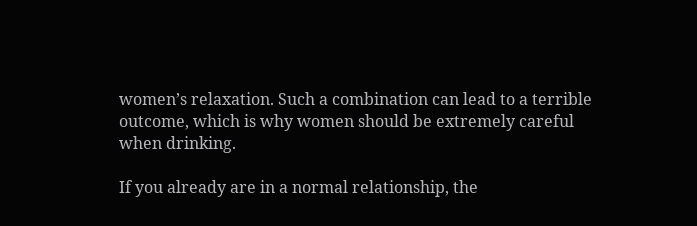women’s relaxation. Such a combination can lead to a terrible outcome, which is why women should be extremely careful when drinking.

If you already are in a normal relationship, the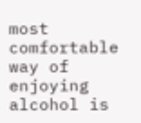most comfortable way of enjoying alcohol is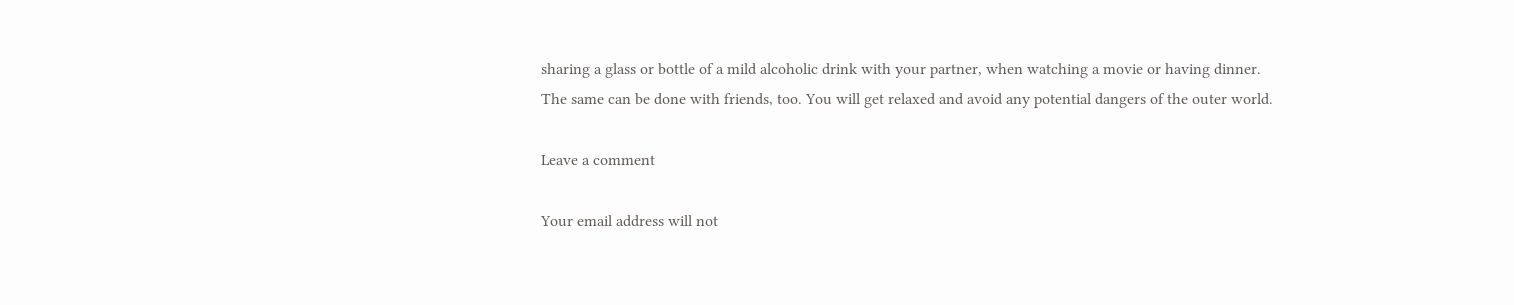sharing a glass or bottle of a mild alcoholic drink with your partner, when watching a movie or having dinner. The same can be done with friends, too. You will get relaxed and avoid any potential dangers of the outer world.

Leave a comment

Your email address will not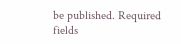be published. Required fields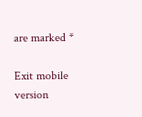are marked *

Exit mobile version